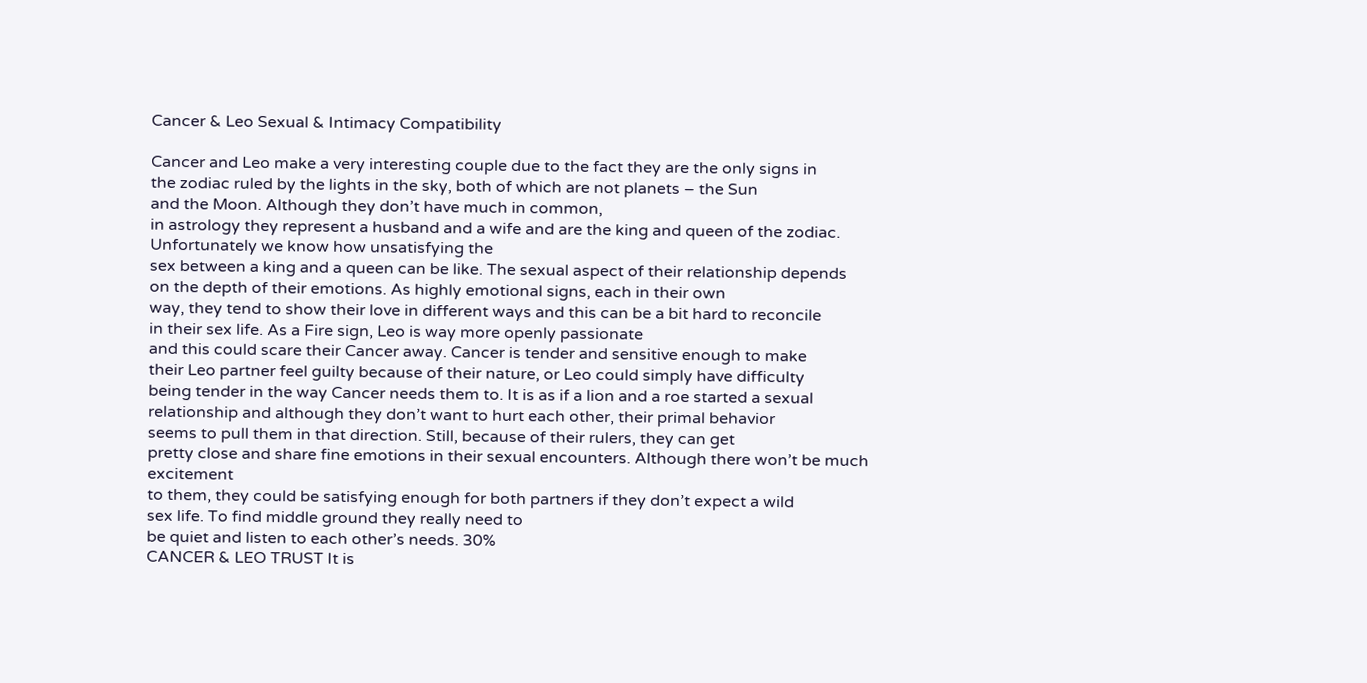Cancer & Leo Sexual & Intimacy Compatibility

Cancer and Leo make a very interesting couple due to the fact they are the only signs in
the zodiac ruled by the lights in the sky, both of which are not planets – the Sun
and the Moon. Although they don’t have much in common,
in astrology they represent a husband and a wife and are the king and queen of the zodiac. Unfortunately we know how unsatisfying the
sex between a king and a queen can be like. The sexual aspect of their relationship depends
on the depth of their emotions. As highly emotional signs, each in their own
way, they tend to show their love in different ways and this can be a bit hard to reconcile
in their sex life. As a Fire sign, Leo is way more openly passionate
and this could scare their Cancer away. Cancer is tender and sensitive enough to make
their Leo partner feel guilty because of their nature, or Leo could simply have difficulty
being tender in the way Cancer needs them to. It is as if a lion and a roe started a sexual
relationship and although they don’t want to hurt each other, their primal behavior
seems to pull them in that direction. Still, because of their rulers, they can get
pretty close and share fine emotions in their sexual encounters. Although there won’t be much excitement
to them, they could be satisfying enough for both partners if they don’t expect a wild
sex life. To find middle ground they really need to
be quiet and listen to each other’s needs. 30%
CANCER & LEO TRUST It is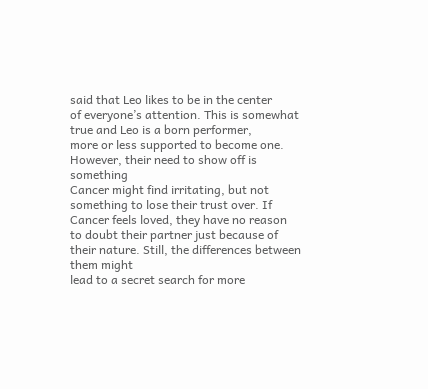said that Leo likes to be in the center
of everyone’s attention. This is somewhat true and Leo is a born performer,
more or less supported to become one. However, their need to show off is something
Cancer might find irritating, but not something to lose their trust over. If Cancer feels loved, they have no reason
to doubt their partner just because of their nature. Still, the differences between them might
lead to a secret search for more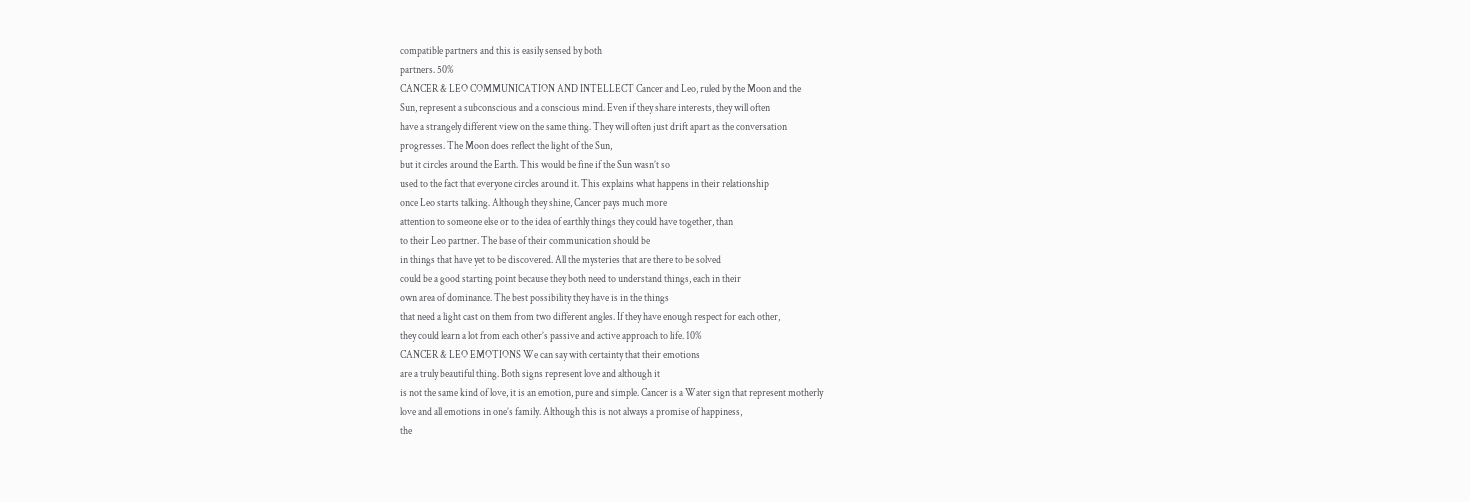compatible partners and this is easily sensed by both
partners. 50%
CANCER & LEO COMMUNICATION AND INTELLECT Cancer and Leo, ruled by the Moon and the
Sun, represent a subconscious and a conscious mind. Even if they share interests, they will often
have a strangely different view on the same thing. They will often just drift apart as the conversation
progresses. The Moon does reflect the light of the Sun,
but it circles around the Earth. This would be fine if the Sun wasn’t so
used to the fact that everyone circles around it. This explains what happens in their relationship
once Leo starts talking. Although they shine, Cancer pays much more
attention to someone else or to the idea of earthly things they could have together, than
to their Leo partner. The base of their communication should be
in things that have yet to be discovered. All the mysteries that are there to be solved
could be a good starting point because they both need to understand things, each in their
own area of dominance. The best possibility they have is in the things
that need a light cast on them from two different angles. If they have enough respect for each other,
they could learn a lot from each other’s passive and active approach to life. 10%
CANCER & LEO EMOTIONS We can say with certainty that their emotions
are a truly beautiful thing. Both signs represent love and although it
is not the same kind of love, it is an emotion, pure and simple. Cancer is a Water sign that represent motherly
love and all emotions in one’s family. Although this is not always a promise of happiness,
the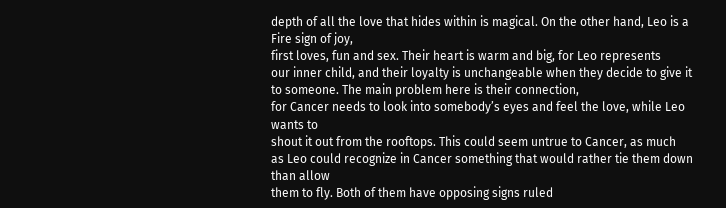depth of all the love that hides within is magical. On the other hand, Leo is a Fire sign of joy,
first loves, fun and sex. Their heart is warm and big, for Leo represents
our inner child, and their loyalty is unchangeable when they decide to give it to someone. The main problem here is their connection,
for Cancer needs to look into somebody’s eyes and feel the love, while Leo wants to
shout it out from the rooftops. This could seem untrue to Cancer, as much
as Leo could recognize in Cancer something that would rather tie them down than allow
them to fly. Both of them have opposing signs ruled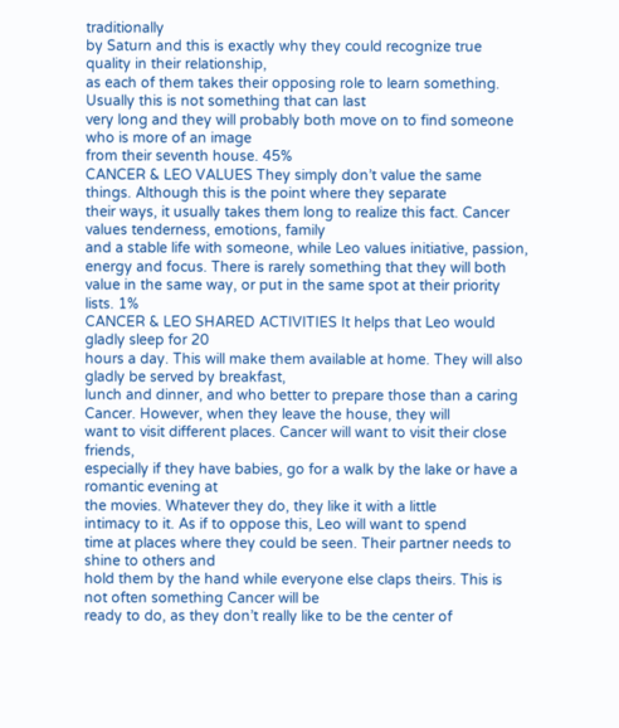traditionally
by Saturn and this is exactly why they could recognize true quality in their relationship,
as each of them takes their opposing role to learn something. Usually this is not something that can last
very long and they will probably both move on to find someone who is more of an image
from their seventh house. 45%
CANCER & LEO VALUES They simply don’t value the same things. Although this is the point where they separate
their ways, it usually takes them long to realize this fact. Cancer values tenderness, emotions, family
and a stable life with someone, while Leo values initiative, passion, energy and focus. There is rarely something that they will both
value in the same way, or put in the same spot at their priority lists. 1%
CANCER & LEO SHARED ACTIVITIES It helps that Leo would gladly sleep for 20
hours a day. This will make them available at home. They will also gladly be served by breakfast,
lunch and dinner, and who better to prepare those than a caring Cancer. However, when they leave the house, they will
want to visit different places. Cancer will want to visit their close friends,
especially if they have babies, go for a walk by the lake or have a romantic evening at
the movies. Whatever they do, they like it with a little
intimacy to it. As if to oppose this, Leo will want to spend
time at places where they could be seen. Their partner needs to shine to others and
hold them by the hand while everyone else claps theirs. This is not often something Cancer will be
ready to do, as they don’t really like to be the center of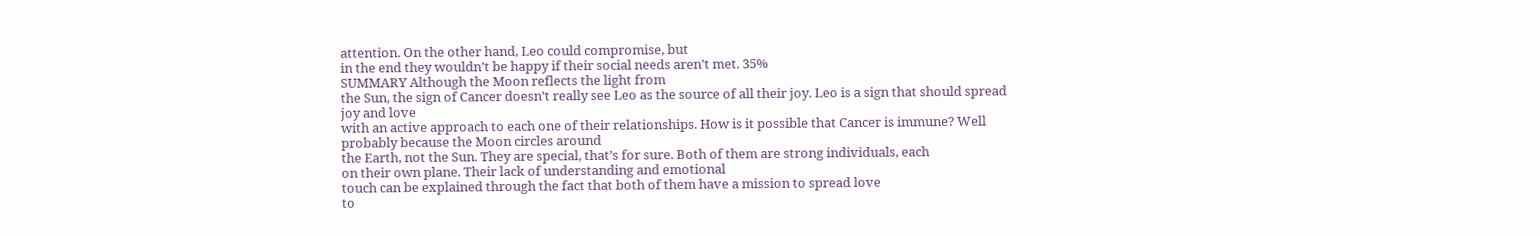attention. On the other hand, Leo could compromise, but
in the end they wouldn’t be happy if their social needs aren’t met. 35%
SUMMARY Although the Moon reflects the light from
the Sun, the sign of Cancer doesn’t really see Leo as the source of all their joy. Leo is a sign that should spread joy and love
with an active approach to each one of their relationships. How is it possible that Cancer is immune? Well probably because the Moon circles around
the Earth, not the Sun. They are special, that’s for sure. Both of them are strong individuals, each
on their own plane. Their lack of understanding and emotional
touch can be explained through the fact that both of them have a mission to spread love
to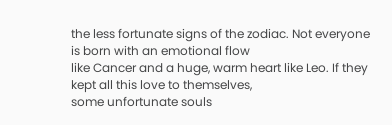the less fortunate signs of the zodiac. Not everyone is born with an emotional flow
like Cancer and a huge, warm heart like Leo. If they kept all this love to themselves,
some unfortunate souls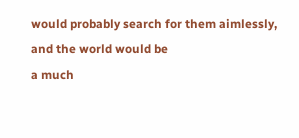would probably search for them aimlessly, and the world would be
a much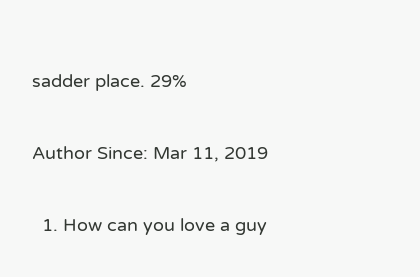sadder place. 29%

Author Since: Mar 11, 2019

  1. How can you love a guy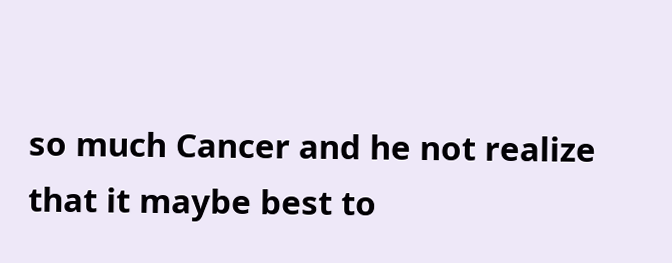so much Cancer and he not realize that it maybe best to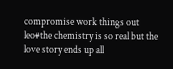compromise work things out leo#the chemistry is so real but the love story ends up all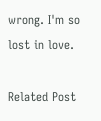wrong. I'm so lost in love.

Related Post